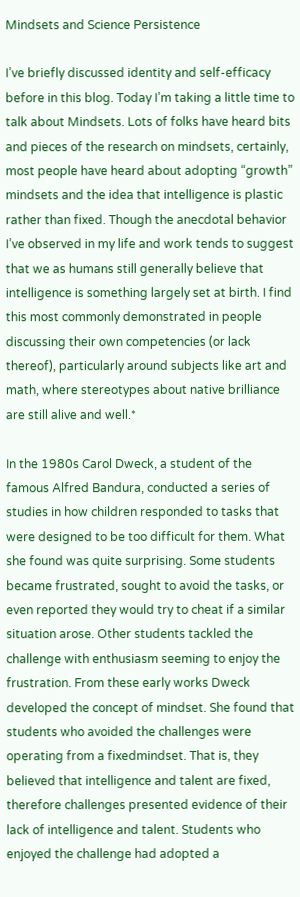Mindsets and Science Persistence

I’ve briefly discussed identity and self-efficacy before in this blog. Today I’m taking a little time to talk about Mindsets. Lots of folks have heard bits and pieces of the research on mindsets, certainly, most people have heard about adopting “growth” mindsets and the idea that intelligence is plastic rather than fixed. Though the anecdotal behavior I’ve observed in my life and work tends to suggest that we as humans still generally believe that intelligence is something largely set at birth. I find this most commonly demonstrated in people discussing their own competencies (or lack thereof), particularly around subjects like art and math, where stereotypes about native brilliance are still alive and well.*

In the 1980s Carol Dweck, a student of the famous Alfred Bandura, conducted a series of studies in how children responded to tasks that were designed to be too difficult for them. What she found was quite surprising. Some students became frustrated, sought to avoid the tasks, or even reported they would try to cheat if a similar situation arose. Other students tackled the challenge with enthusiasm seeming to enjoy the frustration. From these early works Dweck developed the concept of mindset. She found that students who avoided the challenges were operating from a fixedmindset. That is, they believed that intelligence and talent are fixed, therefore challenges presented evidence of their lack of intelligence and talent. Students who enjoyed the challenge had adopted a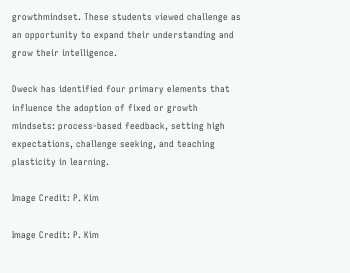growthmindset. These students viewed challenge as an opportunity to expand their understanding and grow their intelligence.

Dweck has identified four primary elements that influence the adoption of fixed or growth mindsets: process-based feedback, setting high expectations, challenge seeking, and teaching plasticity in learning.

Image Credit: P. Kim

Image Credit: P. Kim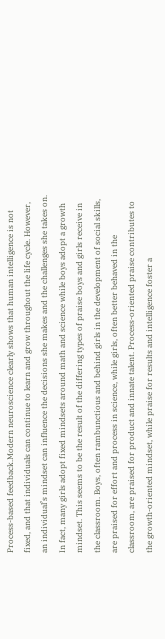Process-based feedback.Modern neuroscience clearly shows that human intelligence is not fixed, and that individuals can continue to learn and grow throughout the life cycle. However, an individual’s mindset can influence the decisions she makes and the challenges she takes on. In fact, many girls adopt fixed mindsets around math and science while boys adopt a growth mindset. This seems to be the result of the differing types of praise boys and girls receive in the classroom. Boys, often rambunctious and behind girls in the development of social skills, are praised for effort and process in science, while girls, often better behaved in the classroom, are praised for product and innate talent. Process-oriented praise contributes to the growth-oriented mindset, while praise for results and intelligence foster a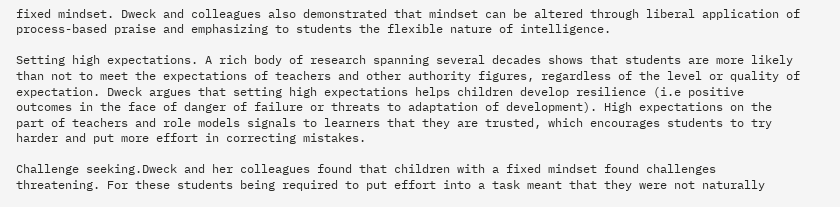fixed mindset. Dweck and colleagues also demonstrated that mindset can be altered through liberal application of process-based praise and emphasizing to students the flexible nature of intelligence.

Setting high expectations. A rich body of research spanning several decades shows that students are more likely than not to meet the expectations of teachers and other authority figures, regardless of the level or quality of expectation. Dweck argues that setting high expectations helps children develop resilience (i.e positive outcomes in the face of danger of failure or threats to adaptation of development). High expectations on the part of teachers and role models signals to learners that they are trusted, which encourages students to try harder and put more effort in correcting mistakes.

Challenge seeking.Dweck and her colleagues found that children with a fixed mindset found challenges threatening. For these students being required to put effort into a task meant that they were not naturally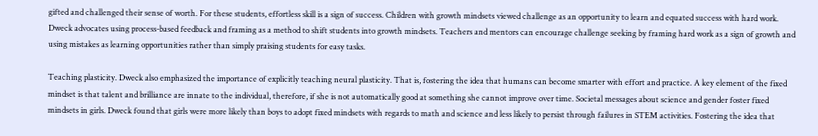gifted and challenged their sense of worth. For these students, effortless skill is a sign of success. Children with growth mindsets viewed challenge as an opportunity to learn and equated success with hard work. Dweck advocates using process-based feedback and framing as a method to shift students into growth mindsets. Teachers and mentors can encourage challenge seeking by framing hard work as a sign of growth and using mistakes as learning opportunities rather than simply praising students for easy tasks.

Teaching plasticity. Dweck also emphasized the importance of explicitly teaching neural plasticity. That is, fostering the idea that humans can become smarter with effort and practice. A key element of the fixed mindset is that talent and brilliance are innate to the individual, therefore, if she is not automatically good at something she cannot improve over time. Societal messages about science and gender foster fixed mindsets in girls. Dweck found that girls were more likely than boys to adopt fixed mindsets with regards to math and science and less likely to persist through failures in STEM activities. Fostering the idea that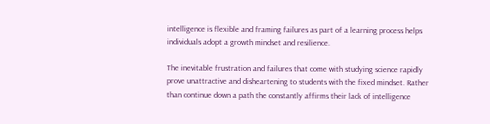intelligence is flexible and framing failures as part of a learning process helps individuals adopt a growth mindset and resilience.

The inevitable frustration and failures that come with studying science rapidly prove unattractive and disheartening to students with the fixed mindset. Rather than continue down a path the constantly affirms their lack of intelligence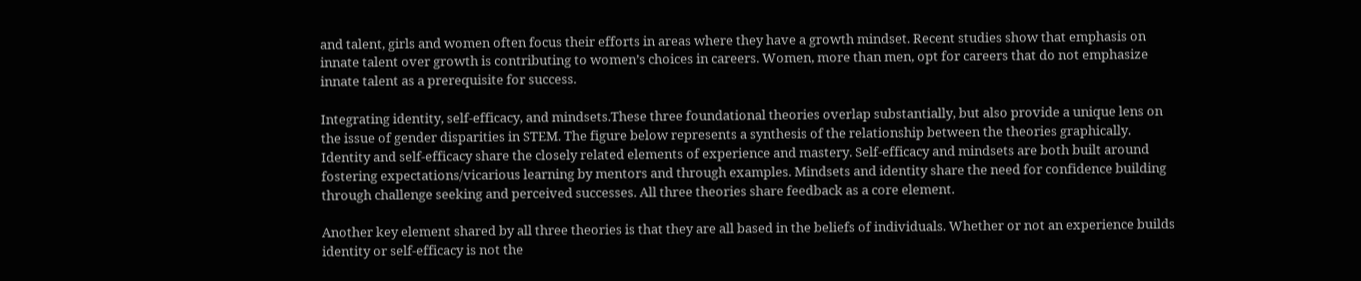and talent, girls and women often focus their efforts in areas where they have a growth mindset. Recent studies show that emphasis on innate talent over growth is contributing to women’s choices in careers. Women, more than men, opt for careers that do not emphasize innate talent as a prerequisite for success.

Integrating identity, self-efficacy, and mindsets.These three foundational theories overlap substantially, but also provide a unique lens on the issue of gender disparities in STEM. The figure below represents a synthesis of the relationship between the theories graphically. Identity and self-efficacy share the closely related elements of experience and mastery. Self-efficacy and mindsets are both built around fostering expectations/vicarious learning by mentors and through examples. Mindsets and identity share the need for confidence building through challenge seeking and perceived successes. All three theories share feedback as a core element.

Another key element shared by all three theories is that they are all based in the beliefs of individuals. Whether or not an experience builds identity or self-efficacy is not the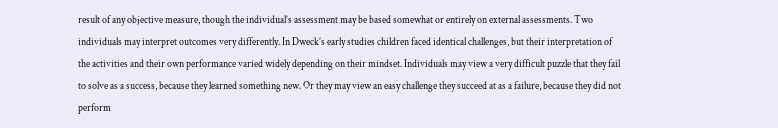result of any objective measure, though the individual’s assessment may be based somewhat or entirely on external assessments. Two individuals may interpret outcomes very differently. In Dweck’s early studies children faced identical challenges, but their interpretation of the activities and their own performance varied widely depending on their mindset. Individuals may view a very difficult puzzle that they fail to solve as a success, because they learned something new. Or they may view an easy challenge they succeed at as a failure, because they did not perform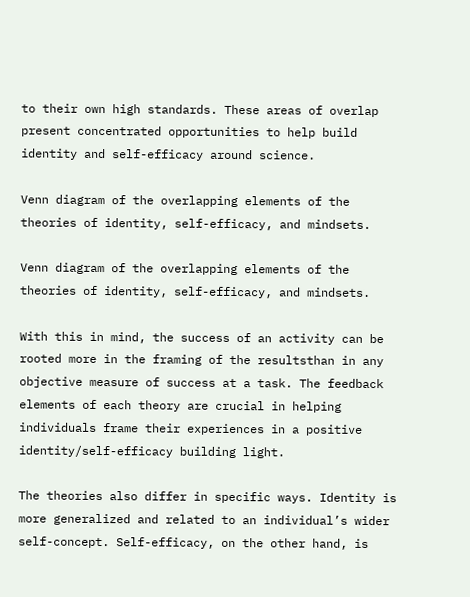to their own high standards. These areas of overlap present concentrated opportunities to help build identity and self-efficacy around science.

Venn diagram of the overlapping elements of the theories of identity, self-efficacy, and mindsets.

Venn diagram of the overlapping elements of the theories of identity, self-efficacy, and mindsets.

With this in mind, the success of an activity can be rooted more in the framing of the resultsthan in any objective measure of success at a task. The feedback elements of each theory are crucial in helping individuals frame their experiences in a positive identity/self-efficacy building light.

The theories also differ in specific ways. Identity is more generalized and related to an individual’s wider self-concept. Self-efficacy, on the other hand, is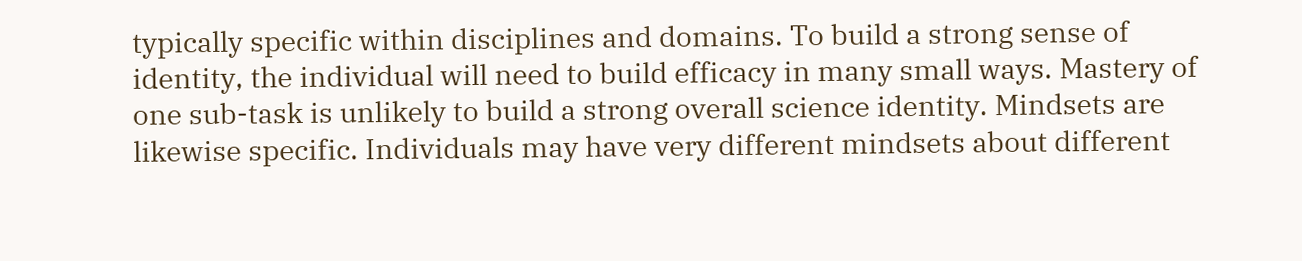typically specific within disciplines and domains. To build a strong sense of identity, the individual will need to build efficacy in many small ways. Mastery of one sub-task is unlikely to build a strong overall science identity. Mindsets are likewise specific. Individuals may have very different mindsets about different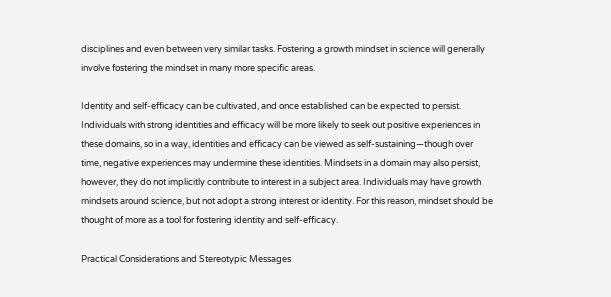disciplines and even between very similar tasks. Fostering a growth mindset in science will generally involve fostering the mindset in many more specific areas.

Identity and self-efficacy can be cultivated, and once established can be expected to persist. Individuals with strong identities and efficacy will be more likely to seek out positive experiences in these domains, so in a way, identities and efficacy can be viewed as self-sustaining—though over time, negative experiences may undermine these identities. Mindsets in a domain may also persist, however, they do not implicitly contribute to interest in a subject area. Individuals may have growth mindsets around science, but not adopt a strong interest or identity. For this reason, mindset should be thought of more as a tool for fostering identity and self-efficacy.

Practical Considerations and Stereotypic Messages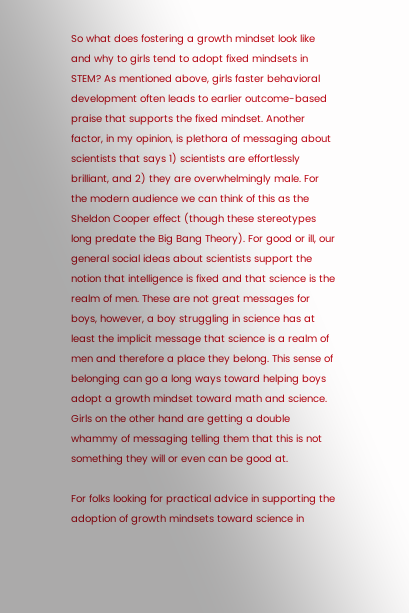So what does fostering a growth mindset look like and why to girls tend to adopt fixed mindsets in STEM? As mentioned above, girls faster behavioral development often leads to earlier outcome-based praise that supports the fixed mindset. Another factor, in my opinion, is plethora of messaging about scientists that says 1) scientists are effortlessly brilliant, and 2) they are overwhelmingly male. For the modern audience we can think of this as the Sheldon Cooper effect (though these stereotypes long predate the Big Bang Theory). For good or ill, our general social ideas about scientists support the notion that intelligence is fixed and that science is the realm of men. These are not great messages for boys, however, a boy struggling in science has at least the implicit message that science is a realm of men and therefore a place they belong. This sense of belonging can go a long ways toward helping boys adopt a growth mindset toward math and science. Girls on the other hand are getting a double whammy of messaging telling them that this is not something they will or even can be good at.

For folks looking for practical advice in supporting the adoption of growth mindsets toward science in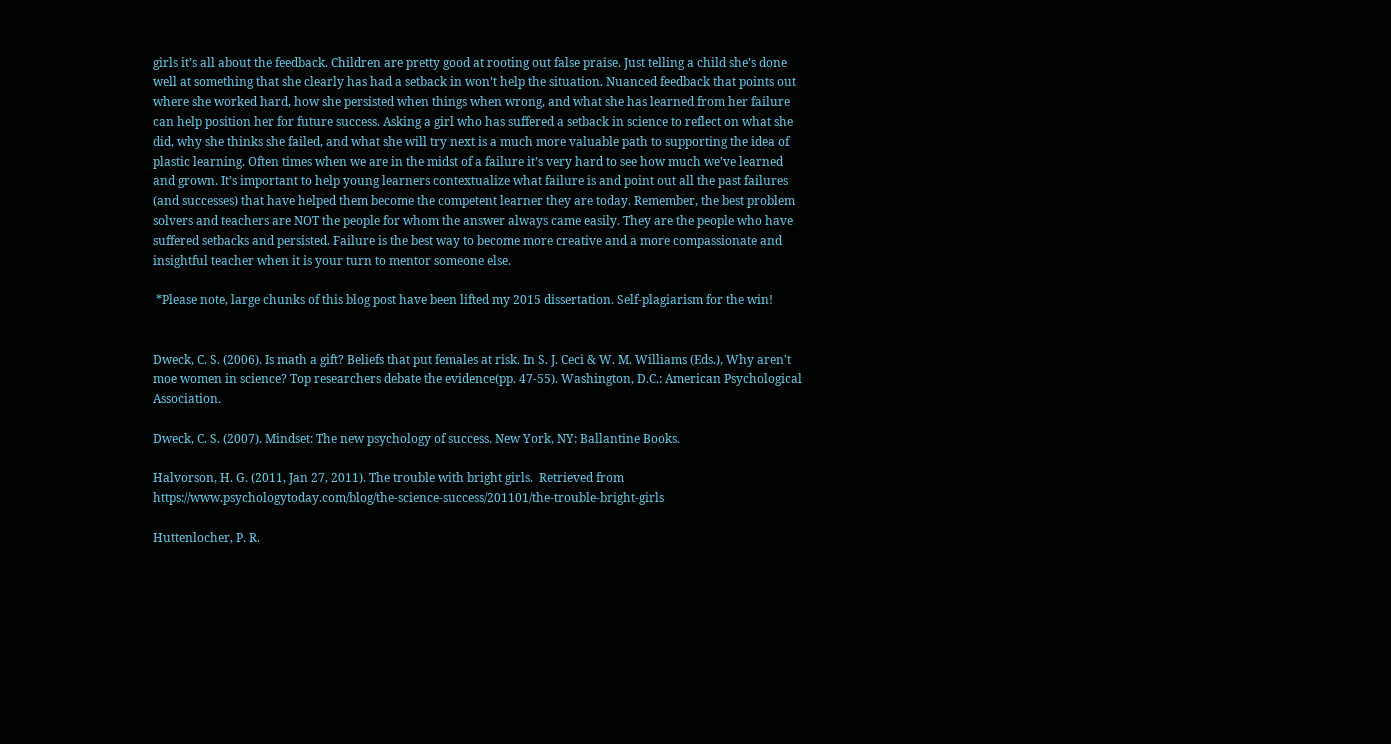girls it’s all about the feedback. Children are pretty good at rooting out false praise. Just telling a child she’s done well at something that she clearly has had a setback in won’t help the situation. Nuanced feedback that points out where she worked hard, how she persisted when things when wrong, and what she has learned from her failure can help position her for future success. Asking a girl who has suffered a setback in science to reflect on what she did, why she thinks she failed, and what she will try next is a much more valuable path to supporting the idea of plastic learning. Often times when we are in the midst of a failure it’s very hard to see how much we’ve learned and grown. It’s important to help young learners contextualize what failure is and point out all the past failures (and successes) that have helped them become the competent learner they are today. Remember, the best problem solvers and teachers are NOT the people for whom the answer always came easily. They are the people who have suffered setbacks and persisted. Failure is the best way to become more creative and a more compassionate and insightful teacher when it is your turn to mentor someone else.

 *Please note, large chunks of this blog post have been lifted my 2015 dissertation. Self-plagiarism for the win!


Dweck, C. S. (2006). Is math a gift? Beliefs that put females at risk. In S. J. Ceci & W. M. Williams (Eds.), Why aren't moe women in science? Top researchers debate the evidence(pp. 47-55). Washington, D.C.: American Psychological Association.

Dweck, C. S. (2007). Mindset: The new psychology of success. New York, NY: Ballantine Books.

Halvorson, H. G. (2011, Jan 27, 2011). The trouble with bright girls.  Retrieved from https://www.psychologytoday.com/blog/the-science-success/201101/the-trouble-bright-girls

Huttenlocher, P. R.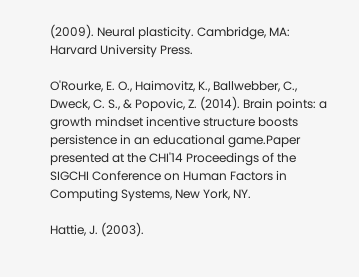(2009). Neural plasticity. Cambridge, MA: Harvard University Press.

O'Rourke, E. O., Haimovitz, K., Ballwebber, C., Dweck, C. S., & Popovic, Z. (2014). Brain points: a growth mindset incentive structure boosts persistence in an educational game.Paper presented at the CHI'14 Proceedings of the SIGCHI Conference on Human Factors in Computing Systems, New York, NY.

Hattie, J. (2003).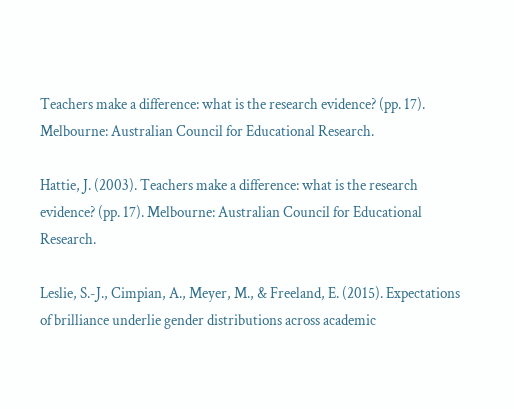Teachers make a difference: what is the research evidence? (pp. 17). Melbourne: Australian Council for Educational Research.

Hattie, J. (2003). Teachers make a difference: what is the research evidence? (pp. 17). Melbourne: Australian Council for Educational Research.

Leslie, S.-J., Cimpian, A., Meyer, M., & Freeland, E. (2015). Expectations of brilliance underlie gender distributions across academic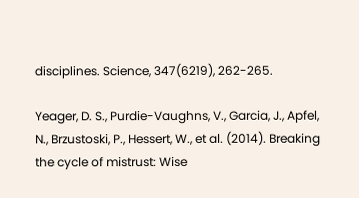disciplines. Science, 347(6219), 262-265.

Yeager, D. S., Purdie-Vaughns, V., Garcia, J., Apfel, N., Brzustoski, P., Hessert, W., et al. (2014). Breaking the cycle of mistrust: Wise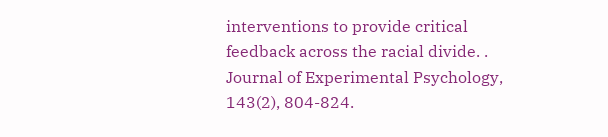interventions to provide critical feedback across the racial divide. . Journal of Experimental Psychology, 143(2), 804-824.